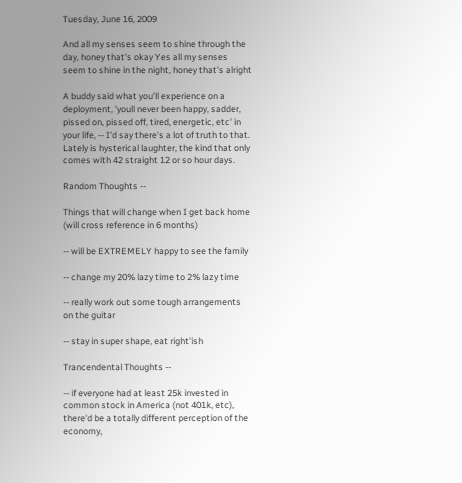Tuesday, June 16, 2009

And all my senses seem to shine through the day, honey that's okay Yes all my senses seem to shine in the night, honey that's alright

A buddy said what you'll experience on a deployment, 'youll never been happy, sadder, pissed on, pissed off, tired, energetic, etc' in your life, -- I'd say there's a lot of truth to that. Lately is hysterical laughter, the kind that only comes with 42 straight 12 or so hour days.

Random Thoughts --

Things that will change when I get back home (will cross reference in 6 months)

-- will be EXTREMELY happy to see the family

-- change my 20% lazy time to 2% lazy time

-- really work out some tough arrangements on the guitar

-- stay in super shape, eat right'ish

Trancendental Thoughts --

-- if everyone had at least 25k invested in common stock in America (not 401k, etc), there'd be a totally different perception of the economy,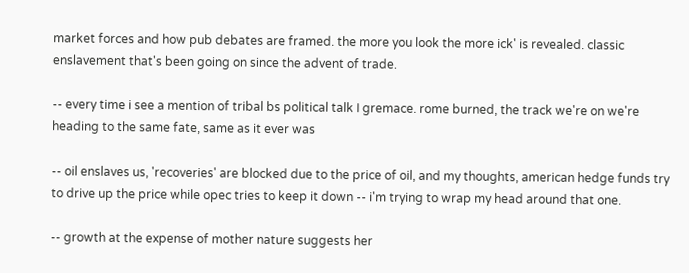market forces and how pub debates are framed. the more you look the more ick' is revealed. classic enslavement that's been going on since the advent of trade.

-- every time i see a mention of tribal bs political talk I gremace. rome burned, the track we're on we're heading to the same fate, same as it ever was

-- oil enslaves us, 'recoveries' are blocked due to the price of oil, and my thoughts, american hedge funds try to drive up the price while opec tries to keep it down -- i'm trying to wrap my head around that one.

-- growth at the expense of mother nature suggests her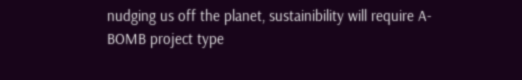nudging us off the planet, sustainibility will require A-BOMB project type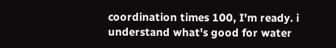coordination times 100, I'm ready. i understand what's good for water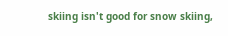skiing isn't good for snow skiing,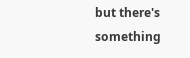but there's something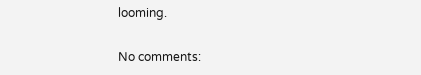looming.

No comments: